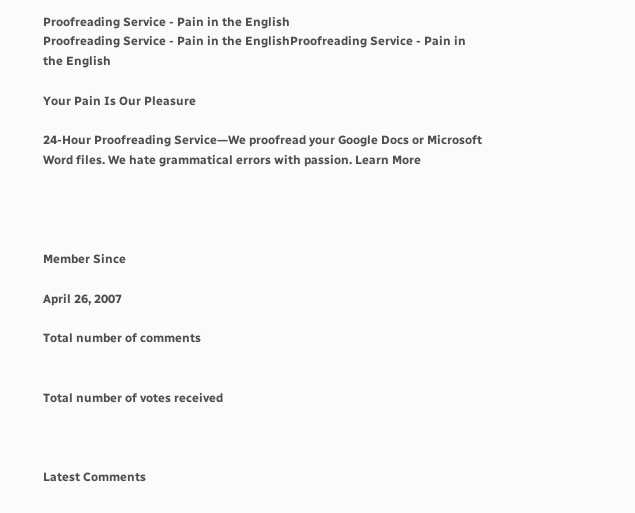Proofreading Service - Pain in the English
Proofreading Service - Pain in the EnglishProofreading Service - Pain in the English

Your Pain Is Our Pleasure

24-Hour Proofreading Service—We proofread your Google Docs or Microsoft Word files. We hate grammatical errors with passion. Learn More




Member Since

April 26, 2007

Total number of comments


Total number of votes received



Latest Comments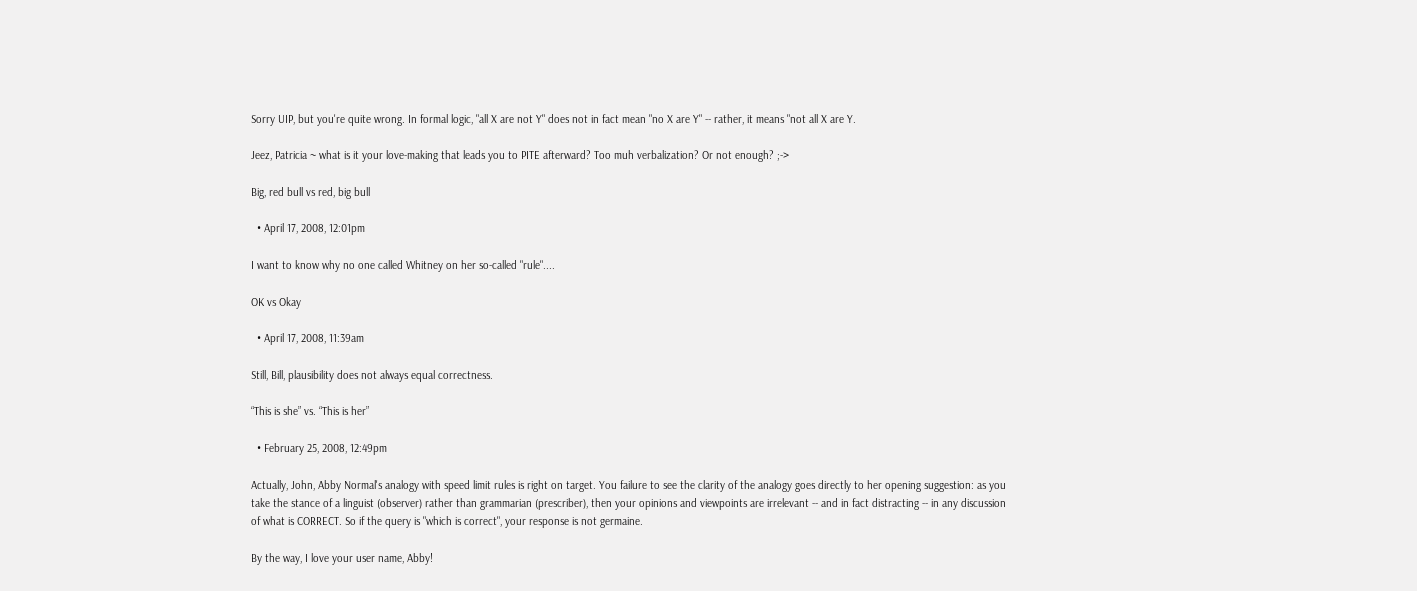Sorry UIP, but you're quite wrong. In formal logic, "all X are not Y" does not in fact mean "no X are Y" -- rather, it means "not all X are Y.

Jeez, Patricia ~ what is it your love-making that leads you to PITE afterward? Too muh verbalization? Or not enough? ;->

Big, red bull vs red, big bull

  • April 17, 2008, 12:01pm

I want to know why no one called Whitney on her so-called "rule"....

OK vs Okay

  • April 17, 2008, 11:39am

Still, Bill, plausibility does not always equal correctness.

“This is she” vs. “This is her”

  • February 25, 2008, 12:49pm

Actually, John, Abby Normal's analogy with speed limit rules is right on target. You failure to see the clarity of the analogy goes directly to her opening suggestion: as you take the stance of a linguist (observer) rather than grammarian (prescriber), then your opinions and viewpoints are irrelevant -- and in fact distracting -- in any discussion of what is CORRECT. So if the query is "which is correct", your response is not germaine.

By the way, I love your user name, Abby!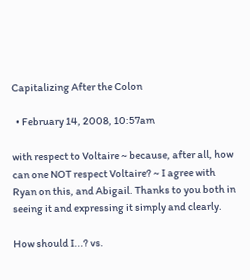Capitalizing After the Colon

  • February 14, 2008, 10:57am

with respect to Voltaire ~ because, after all, how can one NOT respect Voltaire? ~ I agree with Ryan on this, and Abigail. Thanks to you both in seeing it and expressing it simply and clearly.

How should I...? vs.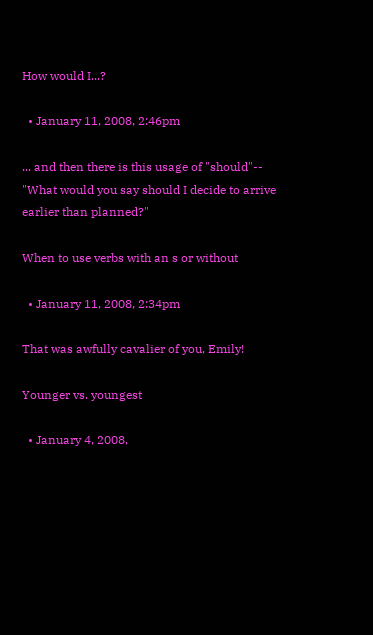How would I...?

  • January 11, 2008, 2:46pm

... and then there is this usage of "should"--
"What would you say should I decide to arrive earlier than planned?"

When to use verbs with an s or without

  • January 11, 2008, 2:34pm

That was awfully cavalier of you, Emily!

Younger vs. youngest

  • January 4, 2008,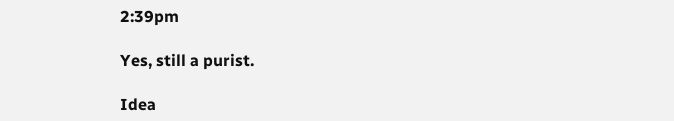2:39pm

Yes, still a purist.

Idea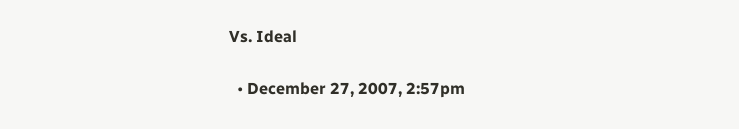Vs. Ideal

  • December 27, 2007, 2:57pm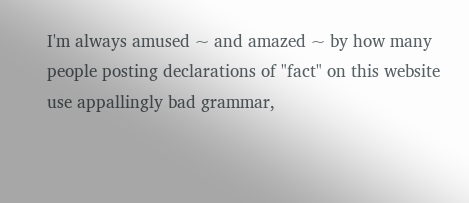I'm always amused ~ and amazed ~ by how many people posting declarations of "fact" on this website use appallingly bad grammar,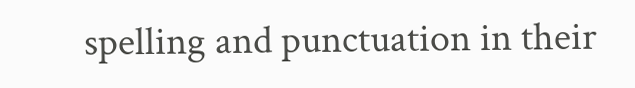spelling and punctuation in their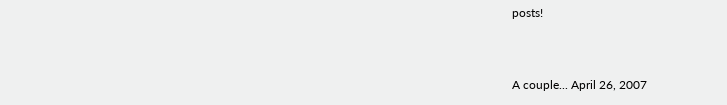posts!


A couple... April 26, 2007